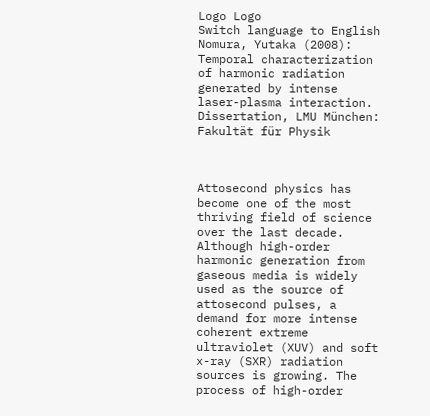Logo Logo
Switch language to English
Nomura, Yutaka (2008): Temporal characterization of harmonic radiation generated by intense laser-plasma interaction. Dissertation, LMU München: Fakultät für Physik



Attosecond physics has become one of the most thriving field of science over the last decade. Although high-order harmonic generation from gaseous media is widely used as the source of attosecond pulses, a demand for more intense coherent extreme ultraviolet (XUV) and soft x-ray (SXR) radiation sources is growing. The process of high-order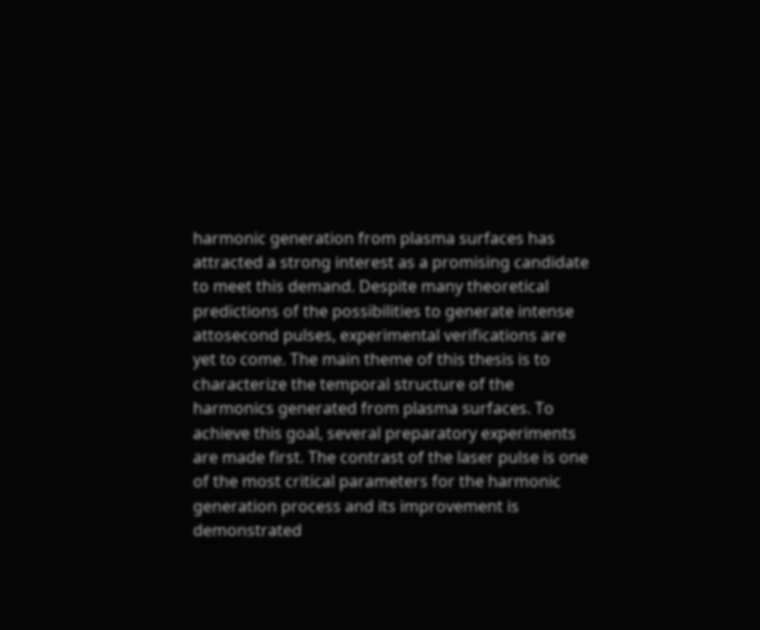harmonic generation from plasma surfaces has attracted a strong interest as a promising candidate to meet this demand. Despite many theoretical predictions of the possibilities to generate intense attosecond pulses, experimental verifications are yet to come. The main theme of this thesis is to characterize the temporal structure of the harmonics generated from plasma surfaces. To achieve this goal, several preparatory experiments are made first. The contrast of the laser pulse is one of the most critical parameters for the harmonic generation process and its improvement is demonstrated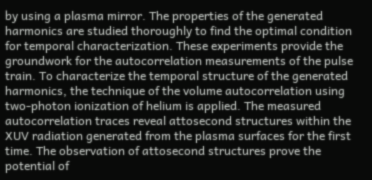by using a plasma mirror. The properties of the generated harmonics are studied thoroughly to find the optimal condition for temporal characterization. These experiments provide the groundwork for the autocorrelation measurements of the pulse train. To characterize the temporal structure of the generated harmonics, the technique of the volume autocorrelation using two-photon ionization of helium is applied. The measured autocorrelation traces reveal attosecond structures within the XUV radiation generated from the plasma surfaces for the first time. The observation of attosecond structures prove the potential of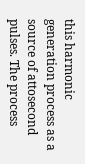this harmonic generation process as a source of attosecond pulses. The process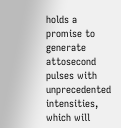holds a promise to generate attosecond pulses with unprecedented intensities, which will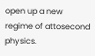open up a new regime of attosecond physics.